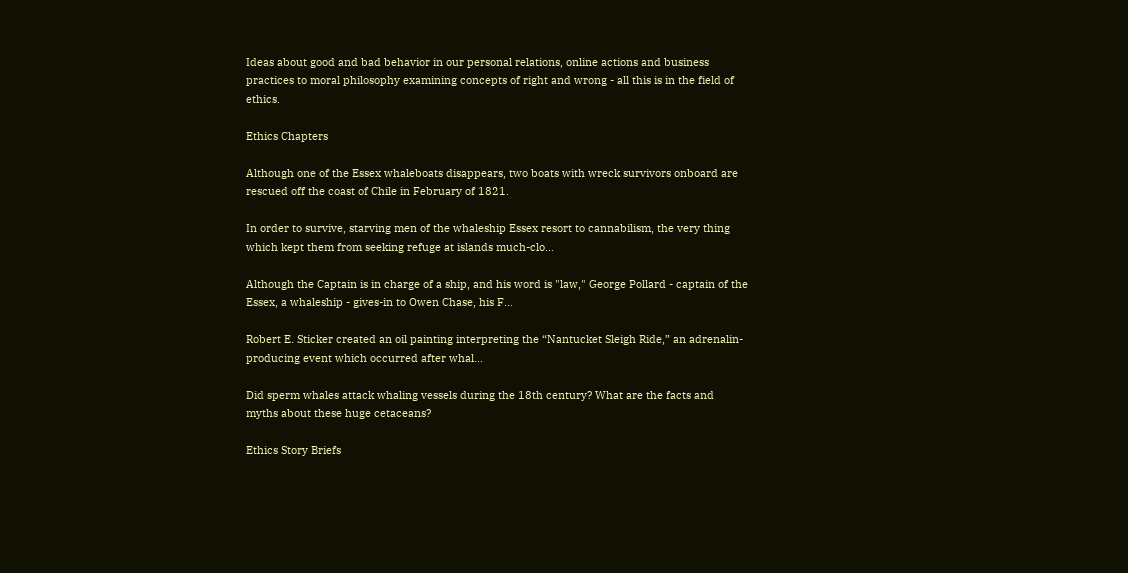Ideas about good and bad behavior in our personal relations, online actions and business practices to moral philosophy examining concepts of right and wrong - all this is in the field of ethics.

Ethics Chapters

Although one of the Essex whaleboats disappears, two boats with wreck survivors onboard are rescued off the coast of Chile in February of 1821.

In order to survive, starving men of the whaleship Essex resort to cannabilism, the very thing which kept them from seeking refuge at islands much-clo...

Although the Captain is in charge of a ship, and his word is "law," George Pollard - captain of the Essex, a whaleship - gives-in to Owen Chase, his F...

Robert E. Sticker created an oil painting interpreting the “Nantucket Sleigh Ride,” an adrenalin-producing event which occurred after whal...

Did sperm whales attack whaling vessels during the 18th century? What are the facts and myths about these huge cetaceans?

Ethics Story Briefs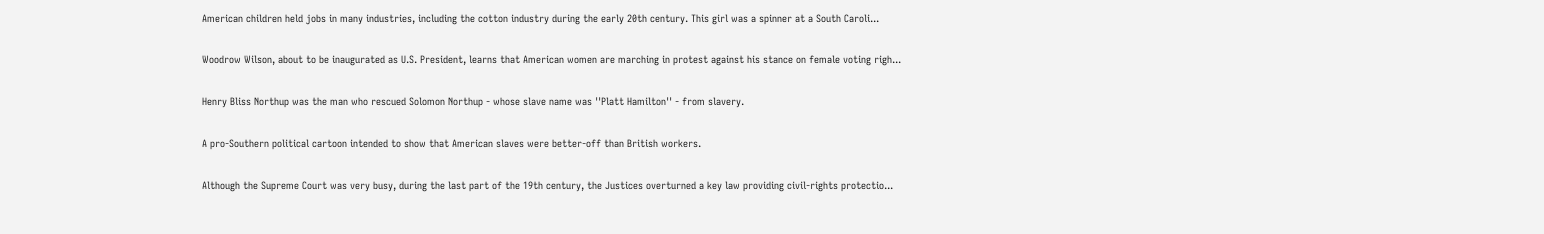American children held jobs in many industries, including the cotton industry during the early 20th century. This girl was a spinner at a South Caroli...

Woodrow Wilson, about to be inaugurated as U.S. President, learns that American women are marching in protest against his stance on female voting righ...

Henry Bliss Northup was the man who rescued Solomon Northup - whose slave name was ''Platt Hamilton'' - from slavery.

A pro-Southern political cartoon intended to show that American slaves were better-off than British workers.

Although the Supreme Court was very busy, during the last part of the 19th century, the Justices overturned a key law providing civil-rights protectio...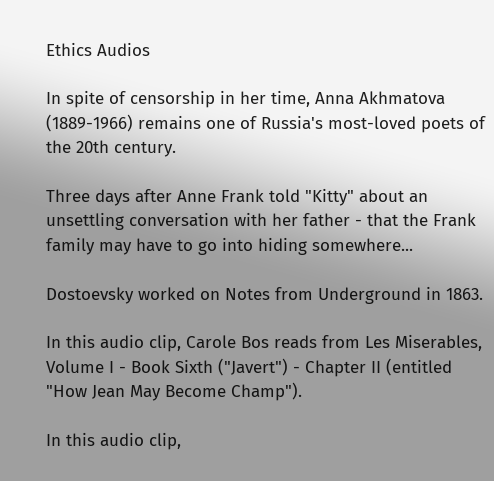Ethics Audios

In spite of censorship in her time, Anna Akhmatova (1889-1966) remains one of Russia's most-loved poets of the 20th century.

Three days after Anne Frank told "Kitty" about an unsettling conversation with her father - that the Frank family may have to go into hiding somewhere...

Dostoevsky worked on Notes from Underground in 1863.

In this audio clip, Carole Bos reads from Les Miserables, Volume I - Book Sixth ("Javert") - Chapter II (entitled "How Jean May Become Champ").

In this audio clip,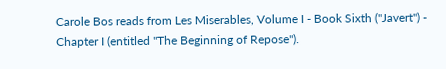Carole Bos reads from Les Miserables, Volume I - Book Sixth ("Javert") - Chapter I (entitled "The Beginning of Repose").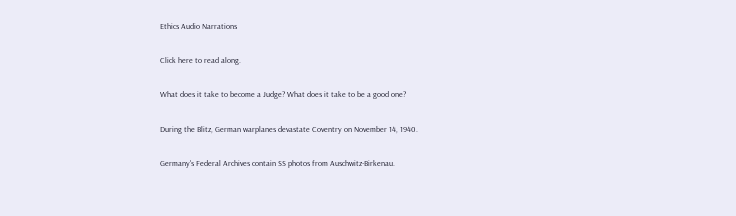Ethics Audio Narrations

Click here to read along.

What does it take to become a Judge? What does it take to be a good one?

During the Blitz, German warplanes devastate Coventry on November 14, 1940.

Germany's Federal Archives contain SS photos from Auschwitz-Birkenau.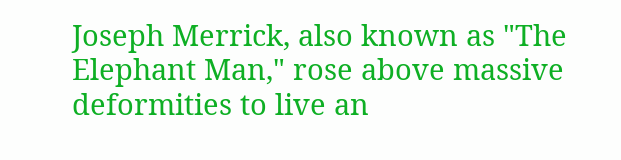Joseph Merrick, also known as "The Elephant Man," rose above massive deformities to live an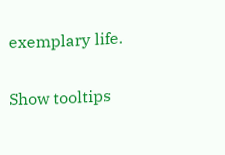exemplary life.

Show tooltips